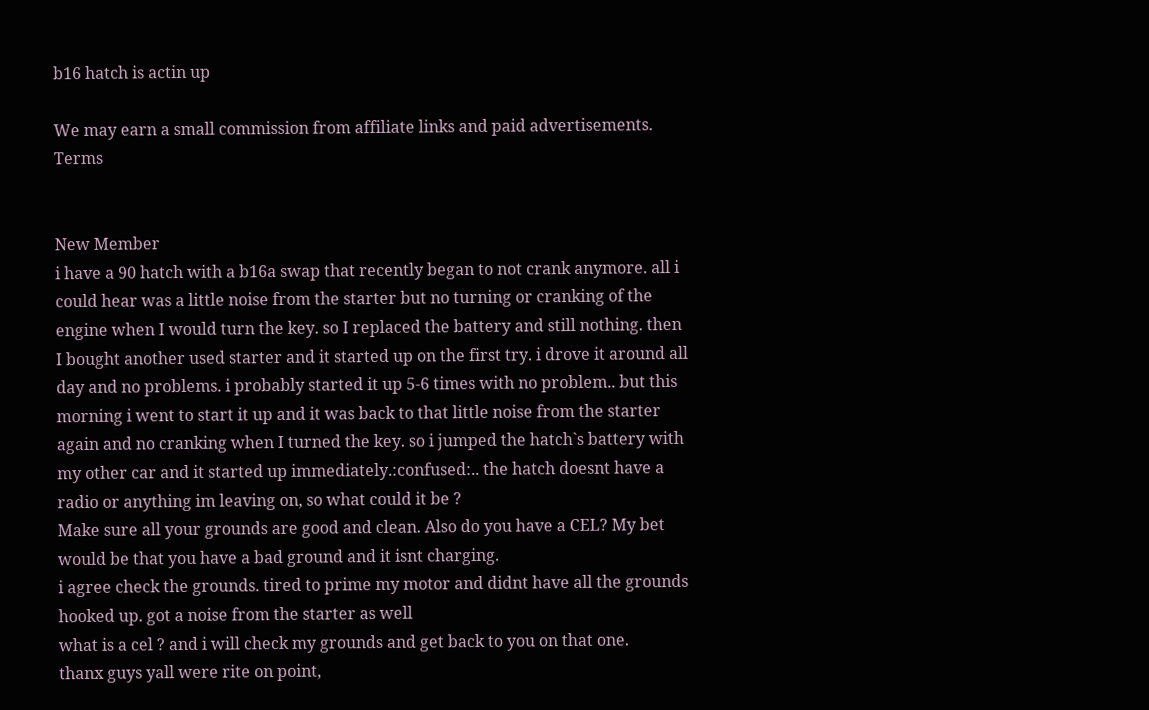b16 hatch is actin up

We may earn a small commission from affiliate links and paid advertisements. Terms


New Member
i have a 90 hatch with a b16a swap that recently began to not crank anymore. all i could hear was a little noise from the starter but no turning or cranking of the engine when I would turn the key. so I replaced the battery and still nothing. then I bought another used starter and it started up on the first try. i drove it around all day and no problems. i probably started it up 5-6 times with no problem.. but this morning i went to start it up and it was back to that little noise from the starter again and no cranking when I turned the key. so i jumped the hatch`s battery with my other car and it started up immediately.:confused:.. the hatch doesnt have a radio or anything im leaving on, so what could it be ?
Make sure all your grounds are good and clean. Also do you have a CEL? My bet would be that you have a bad ground and it isnt charging.
i agree check the grounds. tired to prime my motor and didnt have all the grounds hooked up. got a noise from the starter as well
what is a cel ? and i will check my grounds and get back to you on that one.
thanx guys yall were rite on point,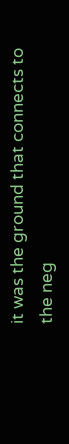it was the ground that connects to the neg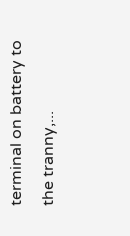terminal on battery to the tranny,...